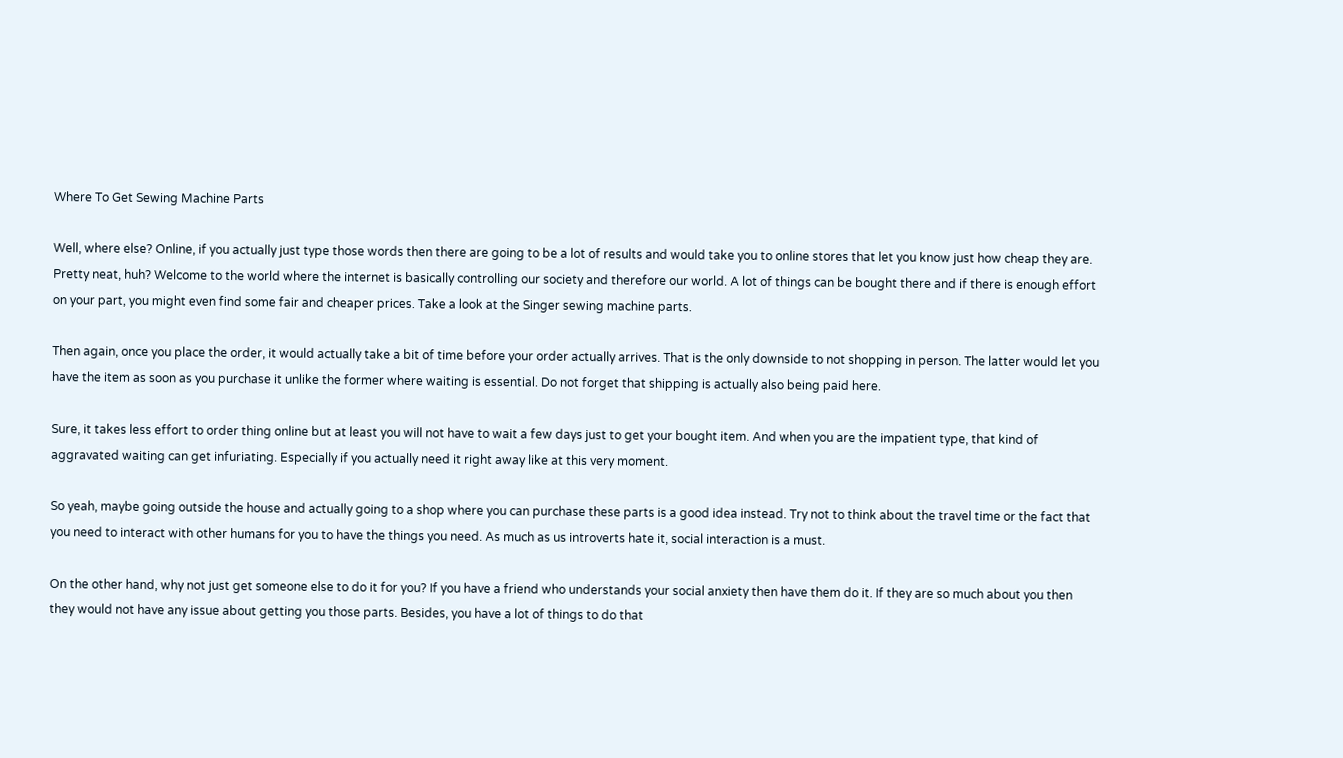Where To Get Sewing Machine Parts

Well, where else? Online, if you actually just type those words then there are going to be a lot of results and would take you to online stores that let you know just how cheap they are. Pretty neat, huh? Welcome to the world where the internet is basically controlling our society and therefore our world. A lot of things can be bought there and if there is enough effort on your part, you might even find some fair and cheaper prices. Take a look at the Singer sewing machine parts.

Then again, once you place the order, it would actually take a bit of time before your order actually arrives. That is the only downside to not shopping in person. The latter would let you have the item as soon as you purchase it unlike the former where waiting is essential. Do not forget that shipping is actually also being paid here.

Sure, it takes less effort to order thing online but at least you will not have to wait a few days just to get your bought item. And when you are the impatient type, that kind of aggravated waiting can get infuriating. Especially if you actually need it right away like at this very moment.

So yeah, maybe going outside the house and actually going to a shop where you can purchase these parts is a good idea instead. Try not to think about the travel time or the fact that you need to interact with other humans for you to have the things you need. As much as us introverts hate it, social interaction is a must.

On the other hand, why not just get someone else to do it for you? If you have a friend who understands your social anxiety then have them do it. If they are so much about you then they would not have any issue about getting you those parts. Besides, you have a lot of things to do that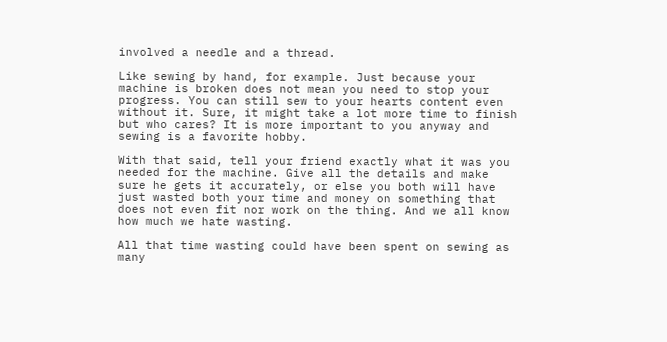involved a needle and a thread.

Like sewing by hand, for example. Just because your machine is broken does not mean you need to stop your progress. You can still sew to your hearts content even without it. Sure, it might take a lot more time to finish but who cares? It is more important to you anyway and sewing is a favorite hobby.

With that said, tell your friend exactly what it was you needed for the machine. Give all the details and make sure he gets it accurately, or else you both will have just wasted both your time and money on something that does not even fit nor work on the thing. And we all know how much we hate wasting.

All that time wasting could have been spent on sewing as many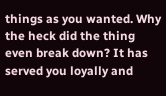things as you wanted. Why the heck did the thing even break down? It has served you loyally and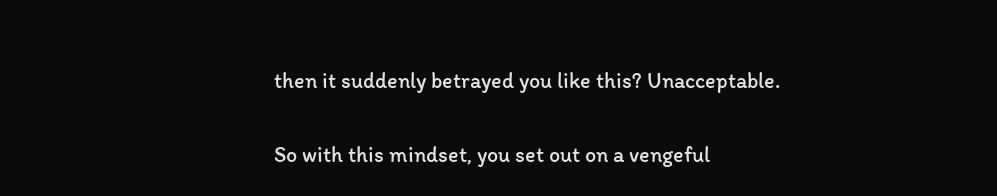then it suddenly betrayed you like this? Unacceptable.

So with this mindset, you set out on a vengeful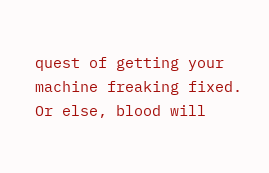quest of getting your machine freaking fixed. Or else, blood will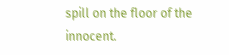spill on the floor of the innocent.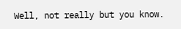Well, not really but you know.